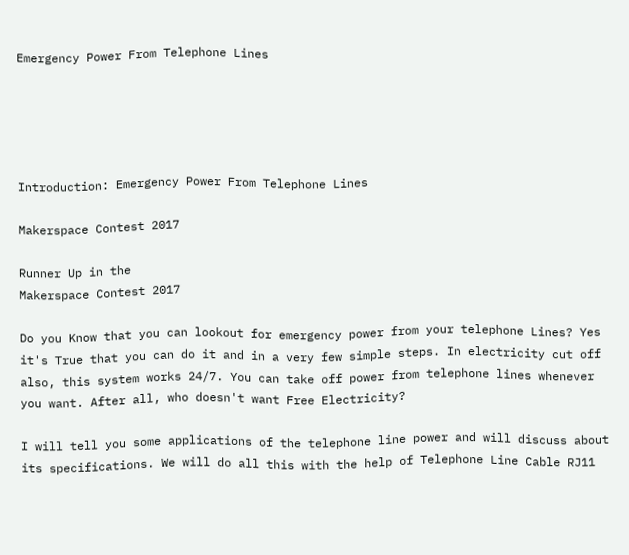Emergency Power From Telephone Lines





Introduction: Emergency Power From Telephone Lines

Makerspace Contest 2017

Runner Up in the
Makerspace Contest 2017

Do you Know that you can lookout for emergency power from your telephone Lines? Yes it's True that you can do it and in a very few simple steps. In electricity cut off also, this system works 24/7. You can take off power from telephone lines whenever you want. After all, who doesn't want Free Electricity?

I will tell you some applications of the telephone line power and will discuss about its specifications. We will do all this with the help of Telephone Line Cable RJ11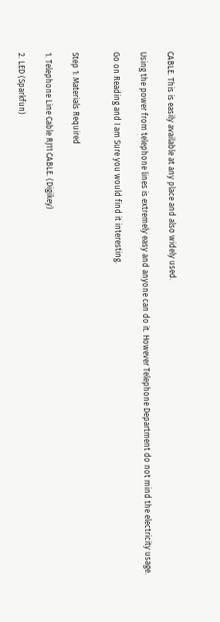CABLE. This is easily available at any place and also widely used.

Using the power from telephone lines is extremely easy and anyone can do it. However Telephone Department do not mind the electricity usage.

Go on Reading and I am Sure you would find it interesting.


Step 1: Materials Required

1. Telephone Line Cable RJ11 CABLE. (Digikey)

2. LED (Sparkfun)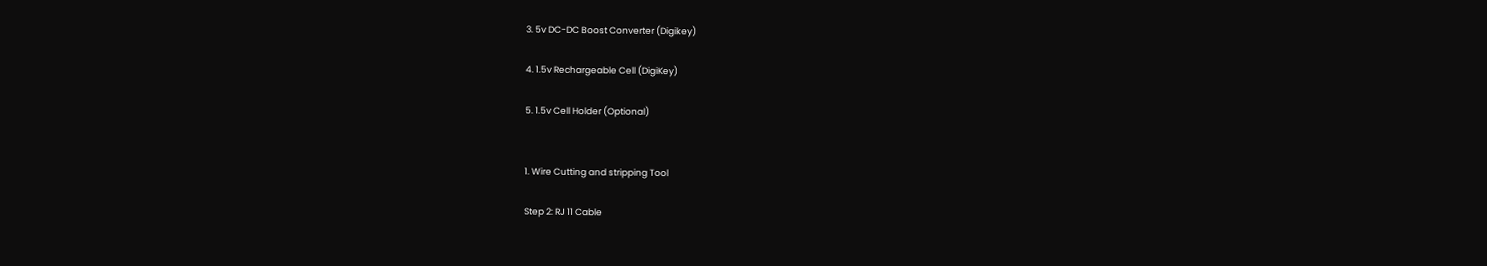3. 5v DC-DC Boost Converter (Digikey)

4. 1.5v Rechargeable Cell (DigiKey)

5. 1.5v Cell Holder (Optional)


1. Wire Cutting and stripping Tool

Step 2: RJ 11 Cable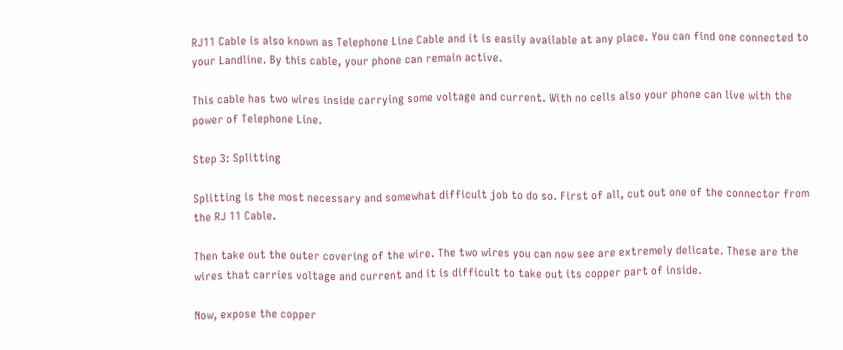RJ11 Cable is also known as Telephone Line Cable and it is easily available at any place. You can find one connected to your Landline. By this cable, your phone can remain active.

This cable has two wires inside carrying some voltage and current. With no cells also your phone can live with the power of Telephone Line.

Step 3: Splitting

Splitting is the most necessary and somewhat difficult job to do so. First of all, cut out one of the connector from the RJ 11 Cable.

Then take out the outer covering of the wire. The two wires you can now see are extremely delicate. These are the wires that carries voltage and current and it is difficult to take out its copper part of inside.

Now, expose the copper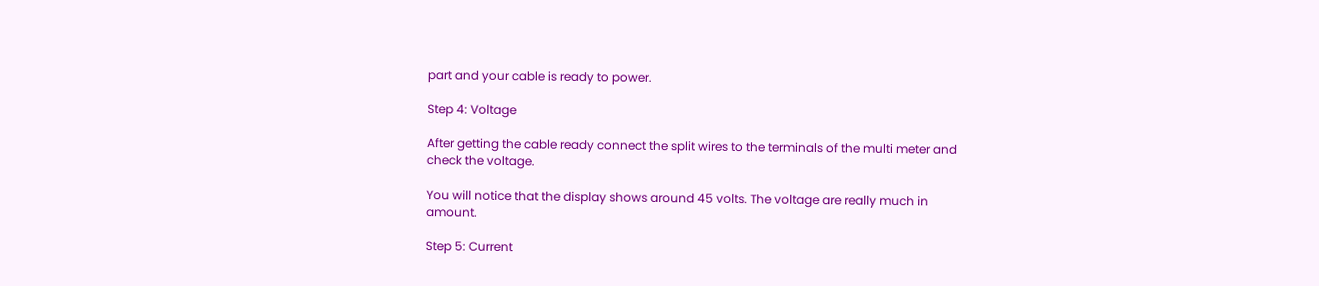part and your cable is ready to power.

Step 4: Voltage

After getting the cable ready connect the split wires to the terminals of the multi meter and check the voltage.

You will notice that the display shows around 45 volts. The voltage are really much in amount.

Step 5: Current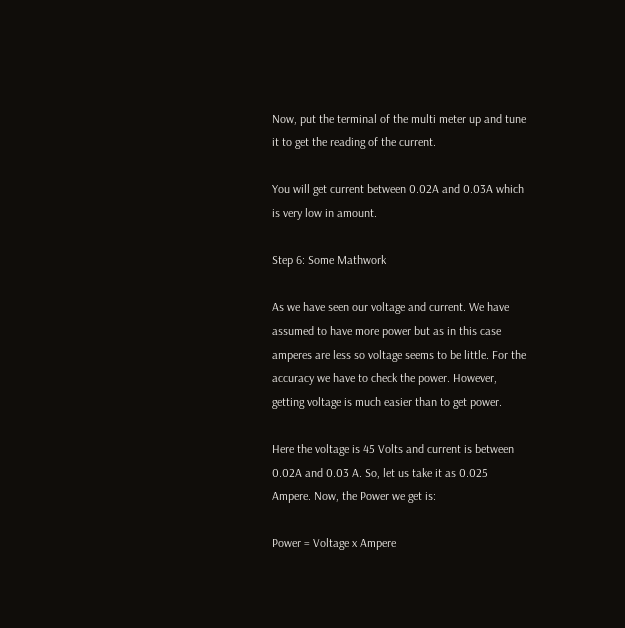Now, put the terminal of the multi meter up and tune it to get the reading of the current.

You will get current between 0.02A and 0.03A which is very low in amount.

Step 6: Some Mathwork

As we have seen our voltage and current. We have assumed to have more power but as in this case amperes are less so voltage seems to be little. For the accuracy we have to check the power. However, getting voltage is much easier than to get power.

Here the voltage is 45 Volts and current is between 0.02A and 0.03 A. So, let us take it as 0.025 Ampere. Now, the Power we get is:

Power = Voltage x Ampere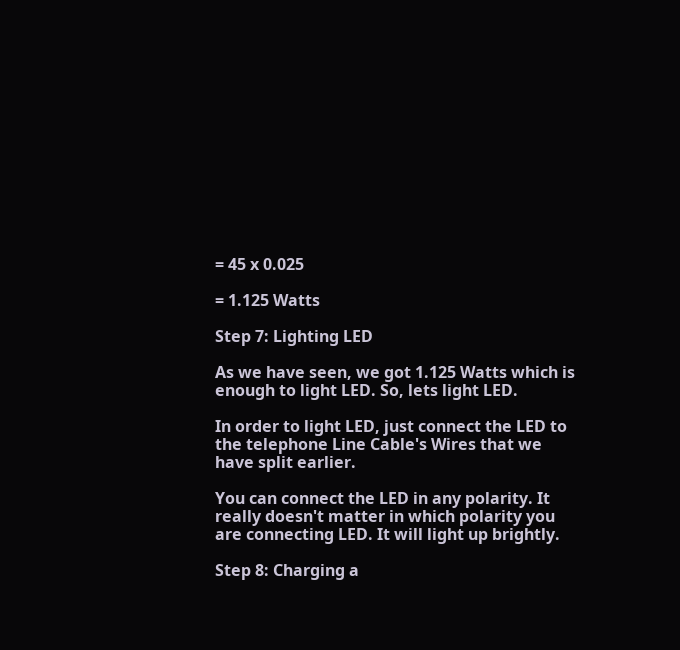= 45 x 0.025

= 1.125 Watts

Step 7: Lighting LED

As we have seen, we got 1.125 Watts which is enough to light LED. So, lets light LED.

In order to light LED, just connect the LED to the telephone Line Cable's Wires that we have split earlier.

You can connect the LED in any polarity. It really doesn't matter in which polarity you are connecting LED. It will light up brightly.

Step 8: Charging a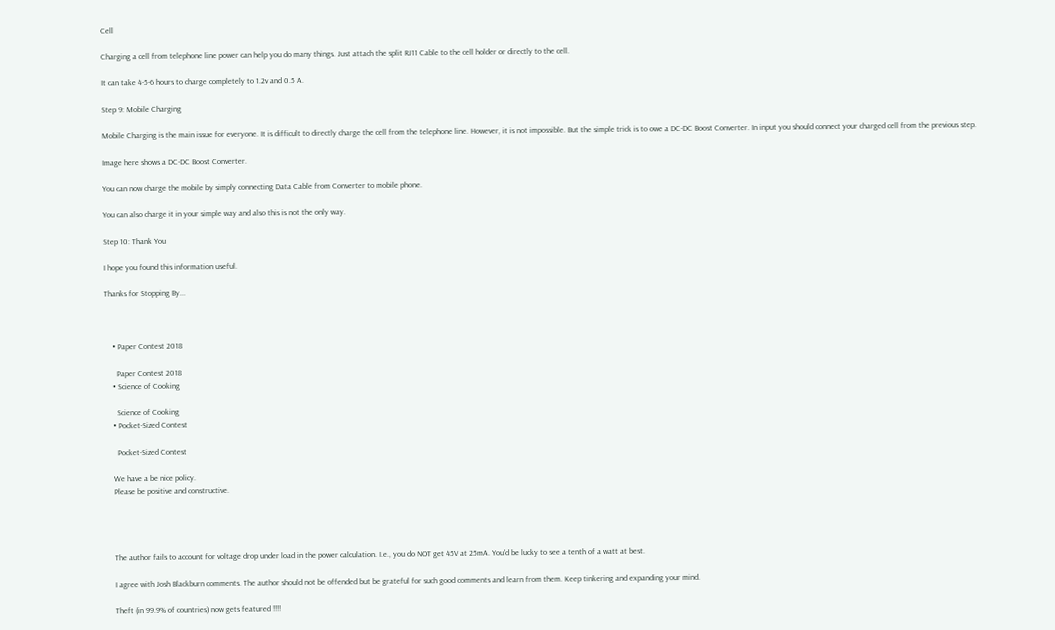Cell

Charging a cell from telephone line power can help you do many things. Just attach the split RJ11 Cable to the cell holder or directly to the cell.

It can take 4-5-6 hours to charge completely to 1.2v and 0.5 A.

Step 9: Mobile Charging

Mobile Charging is the main issue for everyone. It is difficult to directly charge the cell from the telephone line. However, it is not impossible. But the simple trick is to owe a DC-DC Boost Converter. In input you should connect your charged cell from the previous step.

Image here shows a DC-DC Boost Converter.

You can now charge the mobile by simply connecting Data Cable from Converter to mobile phone.

You can also charge it in your simple way and also this is not the only way.

Step 10: Thank You

I hope you found this information useful.

Thanks for Stopping By...



    • Paper Contest 2018

      Paper Contest 2018
    • Science of Cooking

      Science of Cooking
    • Pocket-Sized Contest

      Pocket-Sized Contest

    We have a be nice policy.
    Please be positive and constructive.




    The author fails to account for voltage drop under load in the power calculation. I.e., you do NOT get 45V at 25mA. You'd be lucky to see a tenth of a watt at best.

    I agree with Josh Blackburn comments. The author should not be offended but be grateful for such good comments and learn from them. Keep tinkering and expanding your mind.

    Theft (in 99.9% of countries) now gets featured !!!!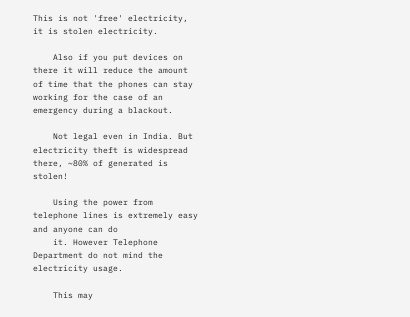This is not 'free' electricity, it is stolen electricity.

    Also if you put devices on there it will reduce the amount of time that the phones can stay working for the case of an emergency during a blackout.

    Not legal even in India. But electricity theft is widespread there, ~80% of generated is stolen!

    Using the power from telephone lines is extremely easy and anyone can do
    it. However Telephone Department do not mind the electricity usage.

    This may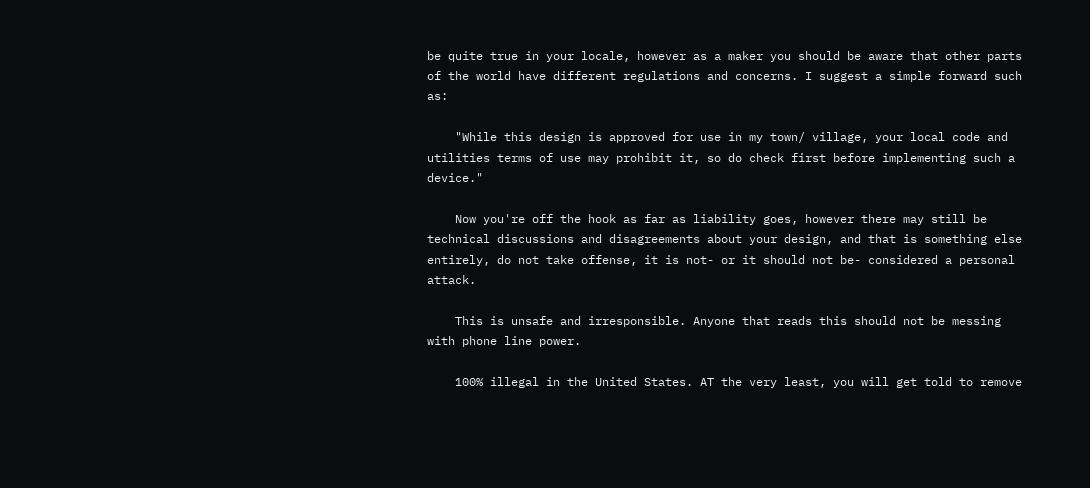be quite true in your locale, however as a maker you should be aware that other parts of the world have different regulations and concerns. I suggest a simple forward such as:

    "While this design is approved for use in my town/ village, your local code and utilities terms of use may prohibit it, so do check first before implementing such a device."

    Now you're off the hook as far as liability goes, however there may still be technical discussions and disagreements about your design, and that is something else entirely, do not take offense, it is not- or it should not be- considered a personal attack.

    This is unsafe and irresponsible. Anyone that reads this should not be messing with phone line power.

    100% illegal in the United States. AT the very least, you will get told to remove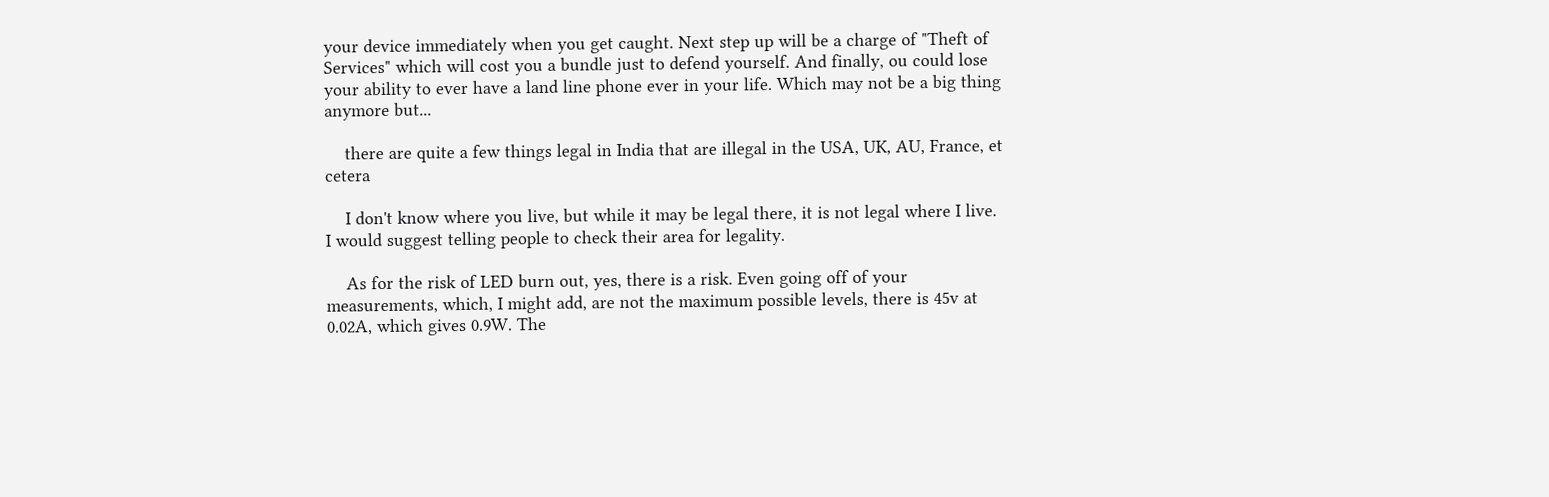your device immediately when you get caught. Next step up will be a charge of "Theft of Services" which will cost you a bundle just to defend yourself. And finally, ou could lose your ability to ever have a land line phone ever in your life. Which may not be a big thing anymore but...

    there are quite a few things legal in India that are illegal in the USA, UK, AU, France, et cetera

    I don't know where you live, but while it may be legal there, it is not legal where I live. I would suggest telling people to check their area for legality.

    As for the risk of LED burn out, yes, there is a risk. Even going off of your measurements, which, I might add, are not the maximum possible levels, there is 45v at 0.02A, which gives 0.9W. The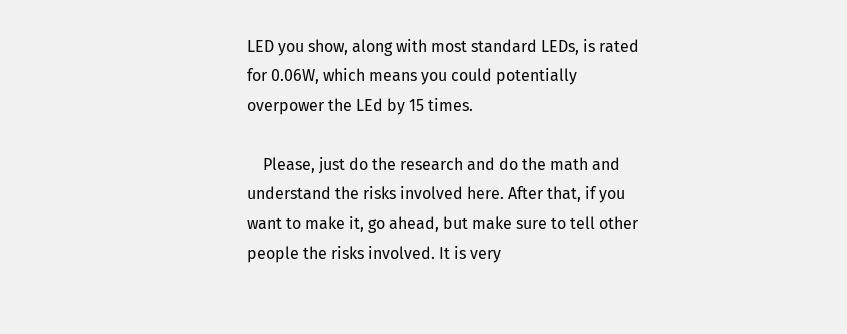LED you show, along with most standard LEDs, is rated for 0.06W, which means you could potentially overpower the LEd by 15 times.

    Please, just do the research and do the math and understand the risks involved here. After that, if you want to make it, go ahead, but make sure to tell other people the risks involved. It is very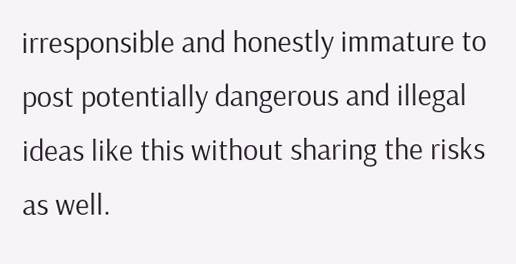irresponsible and honestly immature to post potentially dangerous and illegal ideas like this without sharing the risks as well.